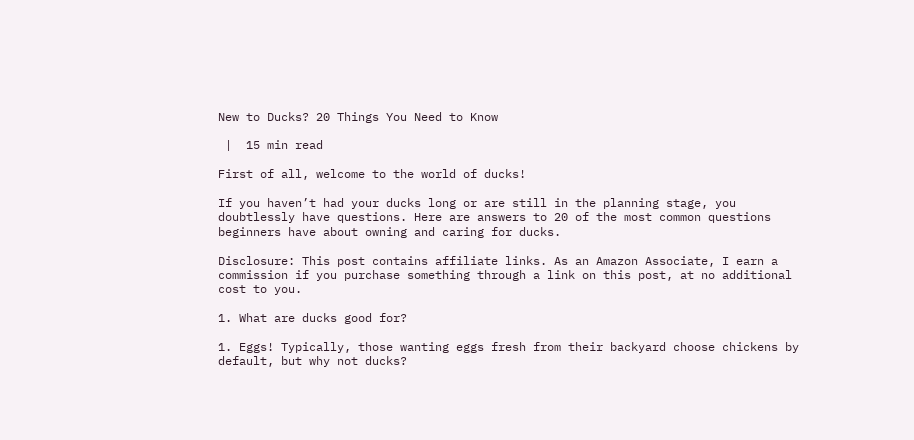New to Ducks? 20 Things You Need to Know

 |  15 min read

First of all, welcome to the world of ducks!

If you haven’t had your ducks long or are still in the planning stage, you doubtlessly have questions. Here are answers to 20 of the most common questions beginners have about owning and caring for ducks.

Disclosure: This post contains affiliate links. As an Amazon Associate, I earn a commission if you purchase something through a link on this post, at no additional cost to you.

1. What are ducks good for?

1. Eggs! Typically, those wanting eggs fresh from their backyard choose chickens by default, but why not ducks?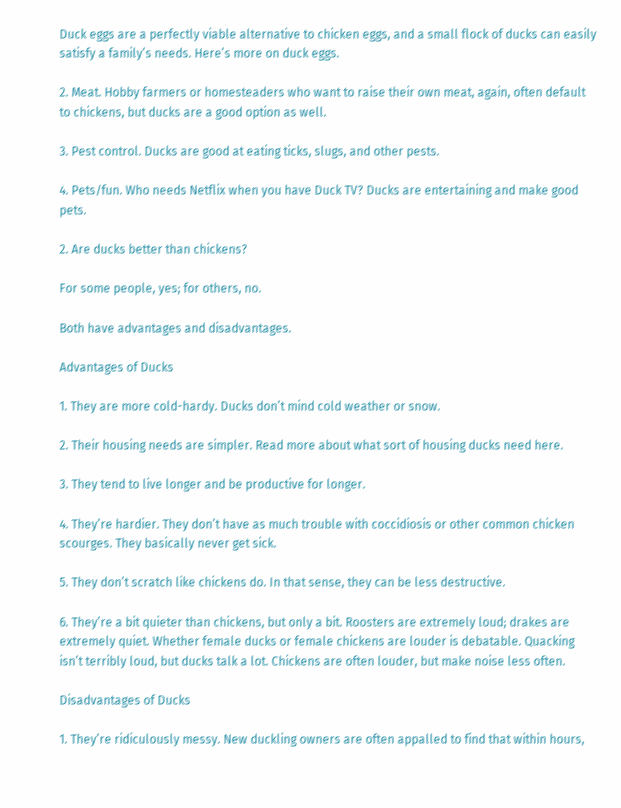Duck eggs are a perfectly viable alternative to chicken eggs, and a small flock of ducks can easily satisfy a family’s needs. Here’s more on duck eggs.

2. Meat. Hobby farmers or homesteaders who want to raise their own meat, again, often default to chickens, but ducks are a good option as well.

3. Pest control. Ducks are good at eating ticks, slugs, and other pests.

4. Pets/fun. Who needs Netflix when you have Duck TV? Ducks are entertaining and make good pets.

2. Are ducks better than chickens?

For some people, yes; for others, no.

Both have advantages and disadvantages.

Advantages of Ducks

1. They are more cold-hardy. Ducks don’t mind cold weather or snow.

2. Their housing needs are simpler. Read more about what sort of housing ducks need here.

3. They tend to live longer and be productive for longer.

4. They’re hardier. They don’t have as much trouble with coccidiosis or other common chicken scourges. They basically never get sick.

5. They don’t scratch like chickens do. In that sense, they can be less destructive.

6. They’re a bit quieter than chickens, but only a bit. Roosters are extremely loud; drakes are extremely quiet. Whether female ducks or female chickens are louder is debatable. Quacking isn’t terribly loud, but ducks talk a lot. Chickens are often louder, but make noise less often.

Disadvantages of Ducks

1. They’re ridiculously messy. New duckling owners are often appalled to find that within hours,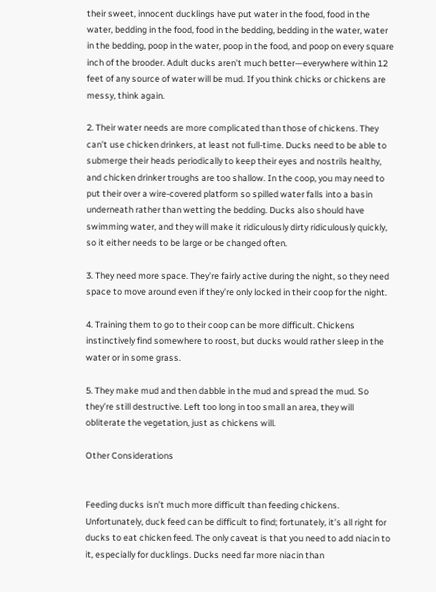their sweet, innocent ducklings have put water in the food, food in the water, bedding in the food, food in the bedding, bedding in the water, water in the bedding, poop in the water, poop in the food, and poop on every square inch of the brooder. Adult ducks aren’t much better—everywhere within 12 feet of any source of water will be mud. If you think chicks or chickens are messy, think again.

2. Their water needs are more complicated than those of chickens. They can’t use chicken drinkers, at least not full-time. Ducks need to be able to submerge their heads periodically to keep their eyes and nostrils healthy, and chicken drinker troughs are too shallow. In the coop, you may need to put their over a wire-covered platform so spilled water falls into a basin underneath rather than wetting the bedding. Ducks also should have swimming water, and they will make it ridiculously dirty ridiculously quickly, so it either needs to be large or be changed often.

3. They need more space. They’re fairly active during the night, so they need space to move around even if they’re only locked in their coop for the night.

4. Training them to go to their coop can be more difficult. Chickens instinctively find somewhere to roost, but ducks would rather sleep in the water or in some grass.

5. They make mud and then dabble in the mud and spread the mud. So they’re still destructive. Left too long in too small an area, they will obliterate the vegetation, just as chickens will.

Other Considerations


Feeding ducks isn’t much more difficult than feeding chickens. Unfortunately, duck feed can be difficult to find; fortunately, it’s all right for ducks to eat chicken feed. The only caveat is that you need to add niacin to it, especially for ducklings. Ducks need far more niacin than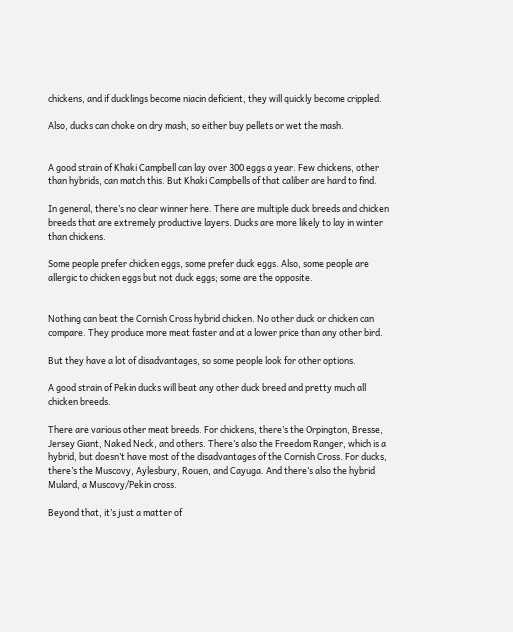chickens, and if ducklings become niacin deficient, they will quickly become crippled.

Also, ducks can choke on dry mash, so either buy pellets or wet the mash.


A good strain of Khaki Campbell can lay over 300 eggs a year. Few chickens, other than hybrids, can match this. But Khaki Campbells of that caliber are hard to find.

In general, there’s no clear winner here. There are multiple duck breeds and chicken breeds that are extremely productive layers. Ducks are more likely to lay in winter than chickens.

Some people prefer chicken eggs, some prefer duck eggs. Also, some people are allergic to chicken eggs but not duck eggs; some are the opposite.


Nothing can beat the Cornish Cross hybrid chicken. No other duck or chicken can compare. They produce more meat faster and at a lower price than any other bird.

But they have a lot of disadvantages, so some people look for other options.

A good strain of Pekin ducks will beat any other duck breed and pretty much all chicken breeds.

There are various other meat breeds. For chickens, there’s the Orpington, Bresse, Jersey Giant, Naked Neck, and others. There’s also the Freedom Ranger, which is a hybrid, but doesn’t have most of the disadvantages of the Cornish Cross. For ducks, there’s the Muscovy, Aylesbury, Rouen, and Cayuga. And there’s also the hybrid Mulard, a Muscovy/Pekin cross.

Beyond that, it’s just a matter of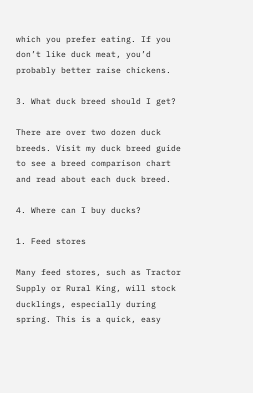which you prefer eating. If you don’t like duck meat, you’d probably better raise chickens.

3. What duck breed should I get?

There are over two dozen duck breeds. Visit my duck breed guide to see a breed comparison chart and read about each duck breed.

4. Where can I buy ducks?

1. Feed stores

Many feed stores, such as Tractor Supply or Rural King, will stock ducklings, especially during spring. This is a quick, easy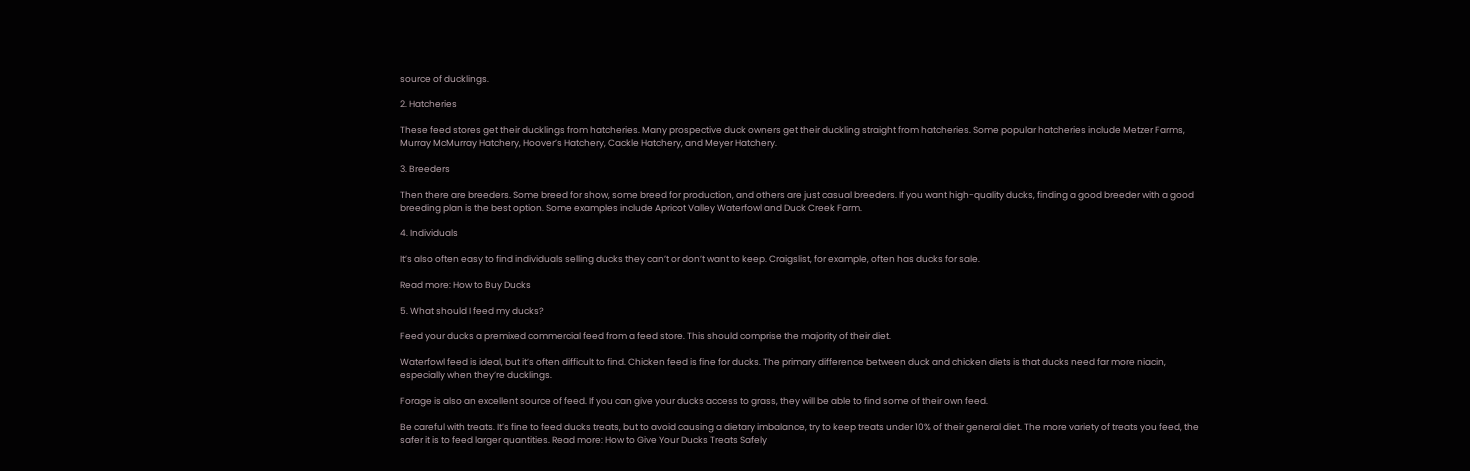source of ducklings.

2. Hatcheries

These feed stores get their ducklings from hatcheries. Many prospective duck owners get their duckling straight from hatcheries. Some popular hatcheries include Metzer Farms, Murray McMurray Hatchery, Hoover’s Hatchery, Cackle Hatchery, and Meyer Hatchery.

3. Breeders

Then there are breeders. Some breed for show, some breed for production, and others are just casual breeders. If you want high-quality ducks, finding a good breeder with a good breeding plan is the best option. Some examples include Apricot Valley Waterfowl and Duck Creek Farm.

4. Individuals

It’s also often easy to find individuals selling ducks they can’t or don’t want to keep. Craigslist, for example, often has ducks for sale.

Read more: How to Buy Ducks

5. What should I feed my ducks?

Feed your ducks a premixed commercial feed from a feed store. This should comprise the majority of their diet.

Waterfowl feed is ideal, but it’s often difficult to find. Chicken feed is fine for ducks. The primary difference between duck and chicken diets is that ducks need far more niacin, especially when they’re ducklings.

Forage is also an excellent source of feed. If you can give your ducks access to grass, they will be able to find some of their own feed.

Be careful with treats. It’s fine to feed ducks treats, but to avoid causing a dietary imbalance, try to keep treats under 10% of their general diet. The more variety of treats you feed, the safer it is to feed larger quantities. Read more: How to Give Your Ducks Treats Safely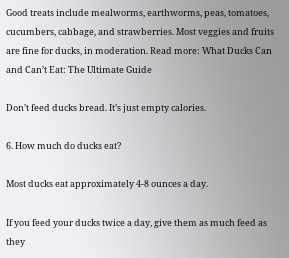Good treats include mealworms, earthworms, peas, tomatoes, cucumbers, cabbage, and strawberries. Most veggies and fruits are fine for ducks, in moderation. Read more: What Ducks Can and Can’t Eat: The Ultimate Guide

Don’t feed ducks bread. It’s just empty calories.

6. How much do ducks eat?

Most ducks eat approximately 4-8 ounces a day.

If you feed your ducks twice a day, give them as much feed as they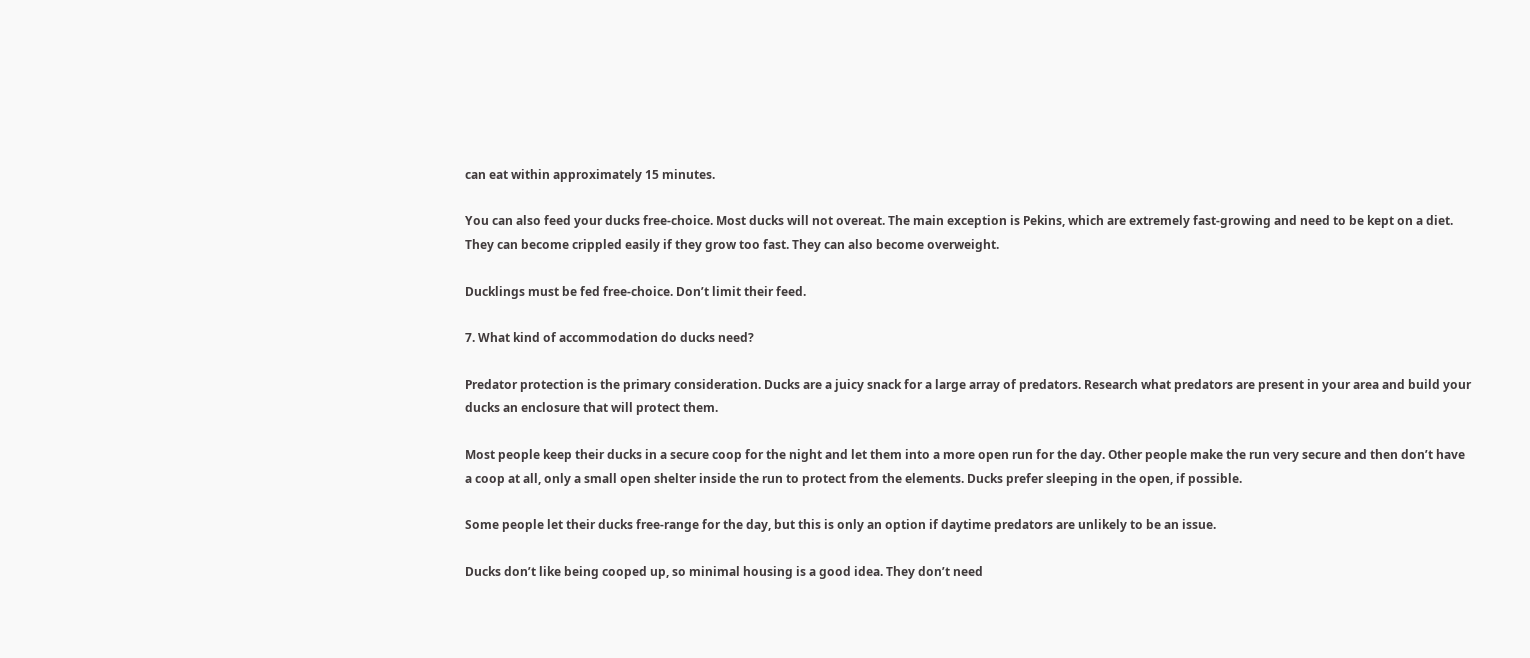can eat within approximately 15 minutes.

You can also feed your ducks free-choice. Most ducks will not overeat. The main exception is Pekins, which are extremely fast-growing and need to be kept on a diet. They can become crippled easily if they grow too fast. They can also become overweight.

Ducklings must be fed free-choice. Don’t limit their feed.

7. What kind of accommodation do ducks need?

Predator protection is the primary consideration. Ducks are a juicy snack for a large array of predators. Research what predators are present in your area and build your ducks an enclosure that will protect them.

Most people keep their ducks in a secure coop for the night and let them into a more open run for the day. Other people make the run very secure and then don’t have a coop at all, only a small open shelter inside the run to protect from the elements. Ducks prefer sleeping in the open, if possible.

Some people let their ducks free-range for the day, but this is only an option if daytime predators are unlikely to be an issue.

Ducks don’t like being cooped up, so minimal housing is a good idea. They don’t need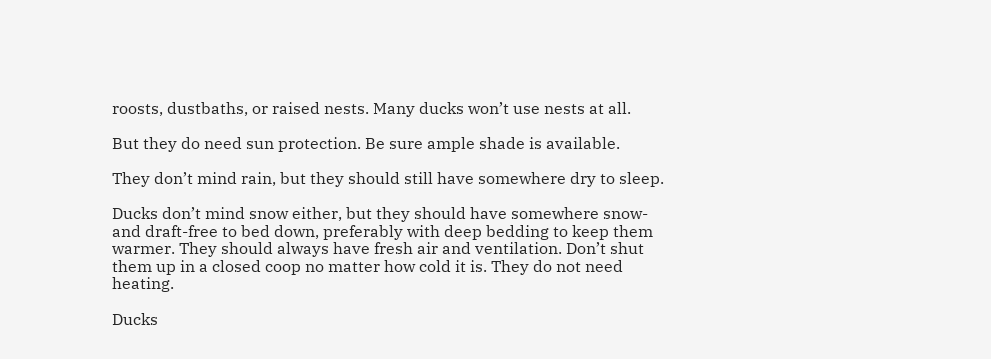roosts, dustbaths, or raised nests. Many ducks won’t use nests at all.

But they do need sun protection. Be sure ample shade is available.

They don’t mind rain, but they should still have somewhere dry to sleep.

Ducks don’t mind snow either, but they should have somewhere snow- and draft-free to bed down, preferably with deep bedding to keep them warmer. They should always have fresh air and ventilation. Don’t shut them up in a closed coop no matter how cold it is. They do not need heating.

Ducks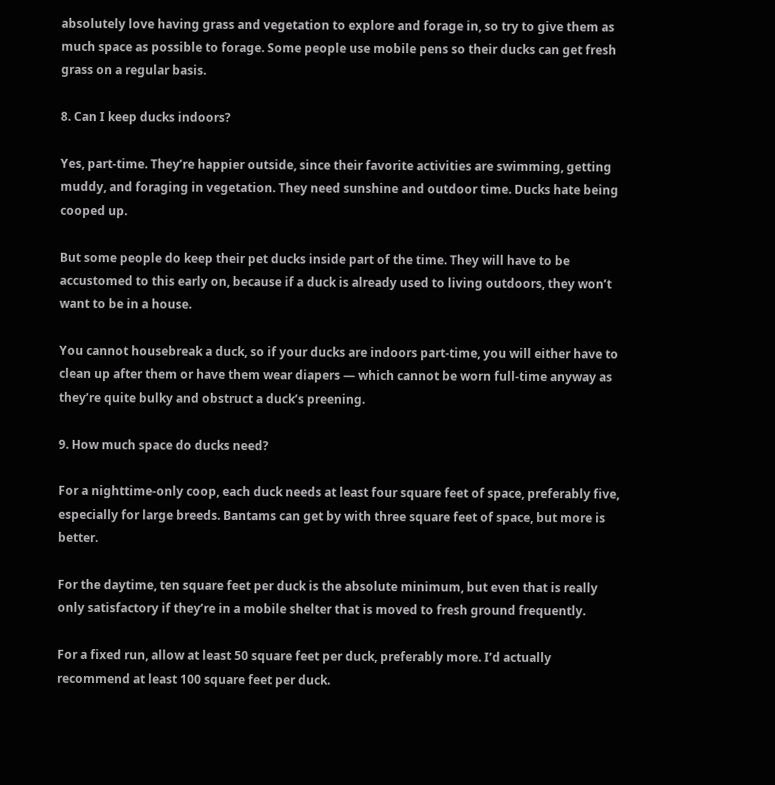absolutely love having grass and vegetation to explore and forage in, so try to give them as much space as possible to forage. Some people use mobile pens so their ducks can get fresh grass on a regular basis.

8. Can I keep ducks indoors?

Yes, part-time. They’re happier outside, since their favorite activities are swimming, getting muddy, and foraging in vegetation. They need sunshine and outdoor time. Ducks hate being cooped up.

But some people do keep their pet ducks inside part of the time. They will have to be accustomed to this early on, because if a duck is already used to living outdoors, they won’t want to be in a house.

You cannot housebreak a duck, so if your ducks are indoors part-time, you will either have to clean up after them or have them wear diapers — which cannot be worn full-time anyway as they’re quite bulky and obstruct a duck’s preening.

9. How much space do ducks need?

For a nighttime-only coop, each duck needs at least four square feet of space, preferably five, especially for large breeds. Bantams can get by with three square feet of space, but more is better.

For the daytime, ten square feet per duck is the absolute minimum, but even that is really only satisfactory if they’re in a mobile shelter that is moved to fresh ground frequently.

For a fixed run, allow at least 50 square feet per duck, preferably more. I’d actually recommend at least 100 square feet per duck.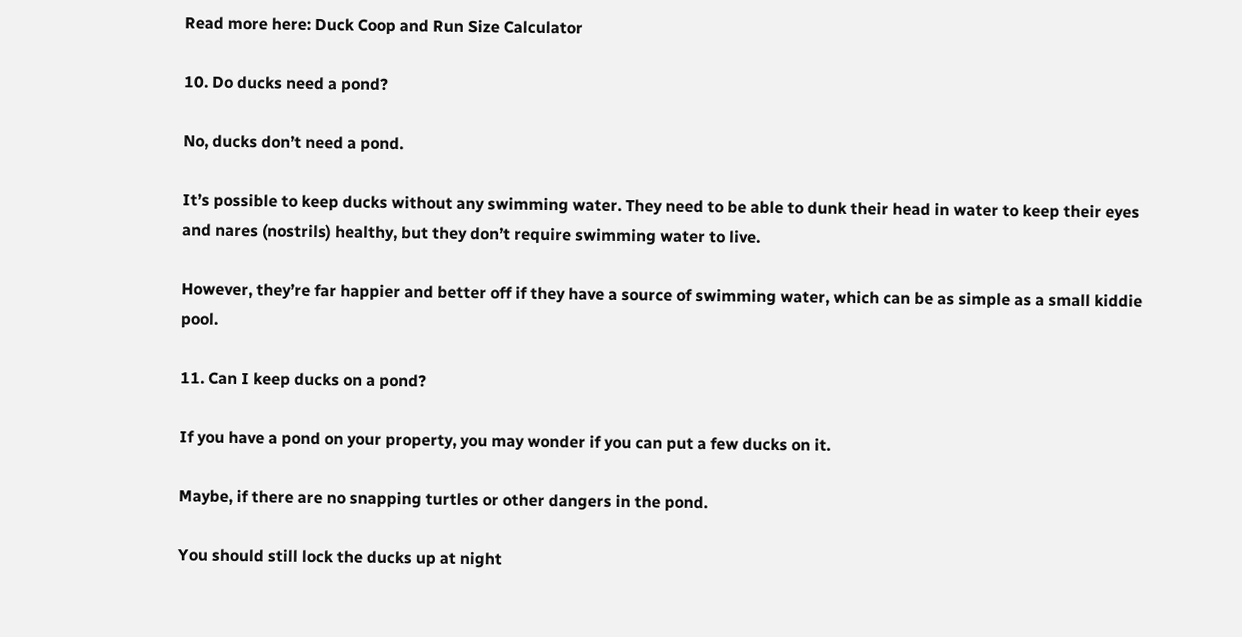Read more here: Duck Coop and Run Size Calculator

10. Do ducks need a pond?

No, ducks don’t need a pond.

It’s possible to keep ducks without any swimming water. They need to be able to dunk their head in water to keep their eyes and nares (nostrils) healthy, but they don’t require swimming water to live.

However, they’re far happier and better off if they have a source of swimming water, which can be as simple as a small kiddie pool.

11. Can I keep ducks on a pond?

If you have a pond on your property, you may wonder if you can put a few ducks on it.

Maybe, if there are no snapping turtles or other dangers in the pond.

You should still lock the ducks up at night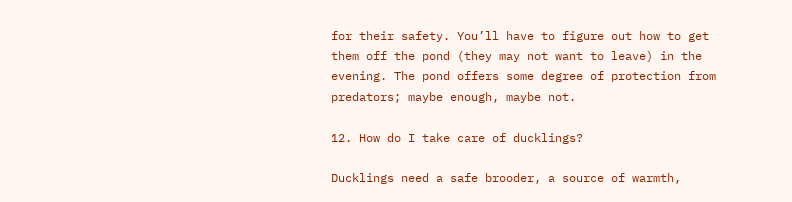for their safety. You’ll have to figure out how to get them off the pond (they may not want to leave) in the evening. The pond offers some degree of protection from predators; maybe enough, maybe not.

12. How do I take care of ducklings?

Ducklings need a safe brooder, a source of warmth,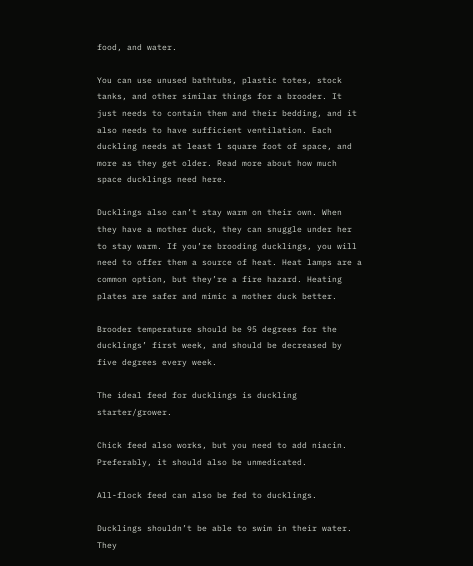food, and water.

You can use unused bathtubs, plastic totes, stock tanks, and other similar things for a brooder. It just needs to contain them and their bedding, and it also needs to have sufficient ventilation. Each duckling needs at least 1 square foot of space, and more as they get older. Read more about how much space ducklings need here.

Ducklings also can’t stay warm on their own. When they have a mother duck, they can snuggle under her to stay warm. If you’re brooding ducklings, you will need to offer them a source of heat. Heat lamps are a common option, but they’re a fire hazard. Heating plates are safer and mimic a mother duck better.

Brooder temperature should be 95 degrees for the ducklings’ first week, and should be decreased by five degrees every week.

The ideal feed for ducklings is duckling starter/grower.

Chick feed also works, but you need to add niacin. Preferably, it should also be unmedicated.

All-flock feed can also be fed to ducklings.

Ducklings shouldn’t be able to swim in their water. They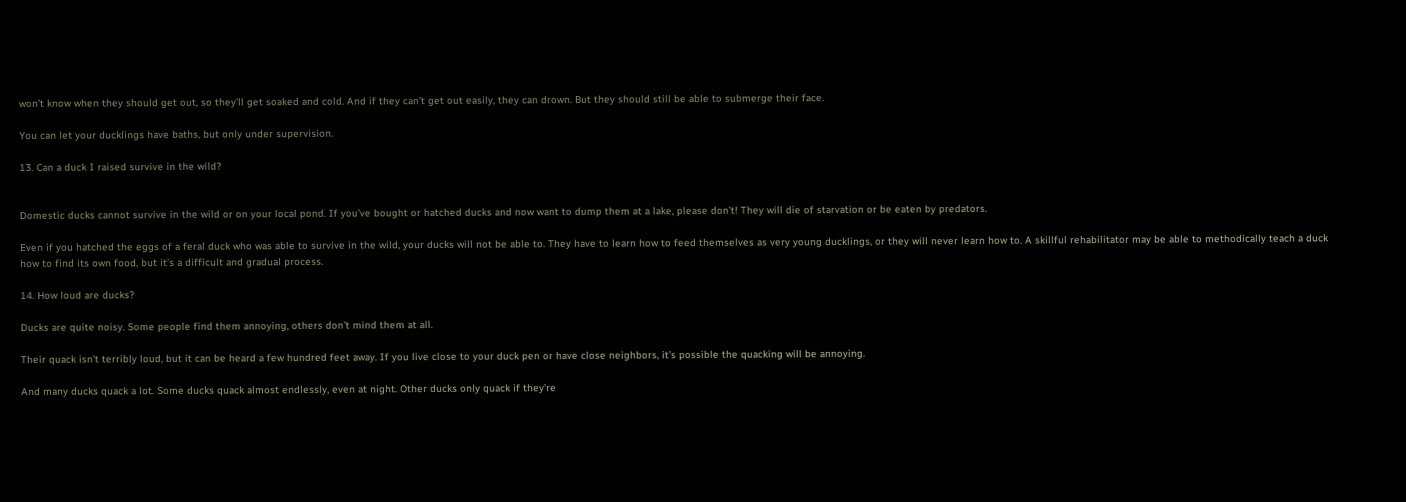won’t know when they should get out, so they’ll get soaked and cold. And if they can’t get out easily, they can drown. But they should still be able to submerge their face.

You can let your ducklings have baths, but only under supervision.

13. Can a duck I raised survive in the wild?


Domestic ducks cannot survive in the wild or on your local pond. If you’ve bought or hatched ducks and now want to dump them at a lake, please don’t! They will die of starvation or be eaten by predators.

Even if you hatched the eggs of a feral duck who was able to survive in the wild, your ducks will not be able to. They have to learn how to feed themselves as very young ducklings, or they will never learn how to. A skillful rehabilitator may be able to methodically teach a duck how to find its own food, but it’s a difficult and gradual process.

14. How loud are ducks?

Ducks are quite noisy. Some people find them annoying, others don’t mind them at all.

Their quack isn’t terribly loud, but it can be heard a few hundred feet away. If you live close to your duck pen or have close neighbors, it’s possible the quacking will be annoying.

And many ducks quack a lot. Some ducks quack almost endlessly, even at night. Other ducks only quack if they’re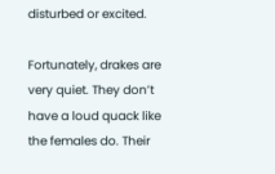disturbed or excited.

Fortunately, drakes are very quiet. They don’t have a loud quack like the females do. Their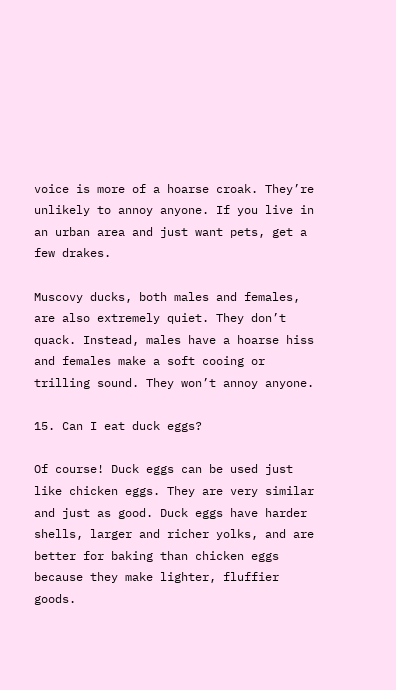voice is more of a hoarse croak. They’re unlikely to annoy anyone. If you live in an urban area and just want pets, get a few drakes.

Muscovy ducks, both males and females, are also extremely quiet. They don’t quack. Instead, males have a hoarse hiss and females make a soft cooing or trilling sound. They won’t annoy anyone.

15. Can I eat duck eggs?

Of course! Duck eggs can be used just like chicken eggs. They are very similar and just as good. Duck eggs have harder shells, larger and richer yolks, and are better for baking than chicken eggs because they make lighter, fluffier goods.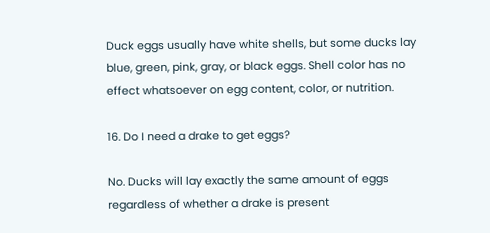Duck eggs usually have white shells, but some ducks lay blue, green, pink, gray, or black eggs. Shell color has no effect whatsoever on egg content, color, or nutrition.

16. Do I need a drake to get eggs?

No. Ducks will lay exactly the same amount of eggs regardless of whether a drake is present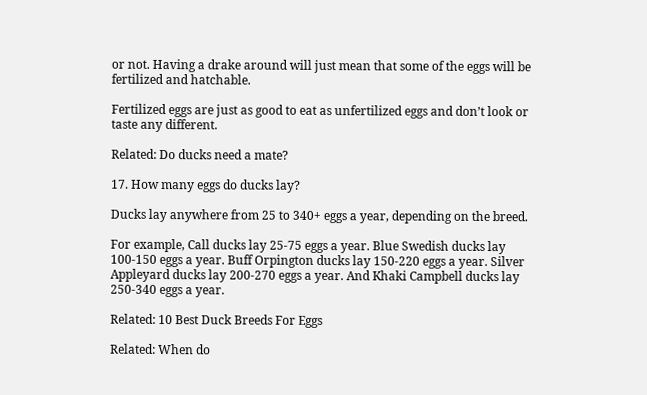or not. Having a drake around will just mean that some of the eggs will be fertilized and hatchable.

Fertilized eggs are just as good to eat as unfertilized eggs and don’t look or taste any different.

Related: Do ducks need a mate?

17. How many eggs do ducks lay?

Ducks lay anywhere from 25 to 340+ eggs a year, depending on the breed.

For example, Call ducks lay 25-75 eggs a year. Blue Swedish ducks lay 100-150 eggs a year. Buff Orpington ducks lay 150-220 eggs a year. Silver Appleyard ducks lay 200-270 eggs a year. And Khaki Campbell ducks lay 250-340 eggs a year.

Related: 10 Best Duck Breeds For Eggs

Related: When do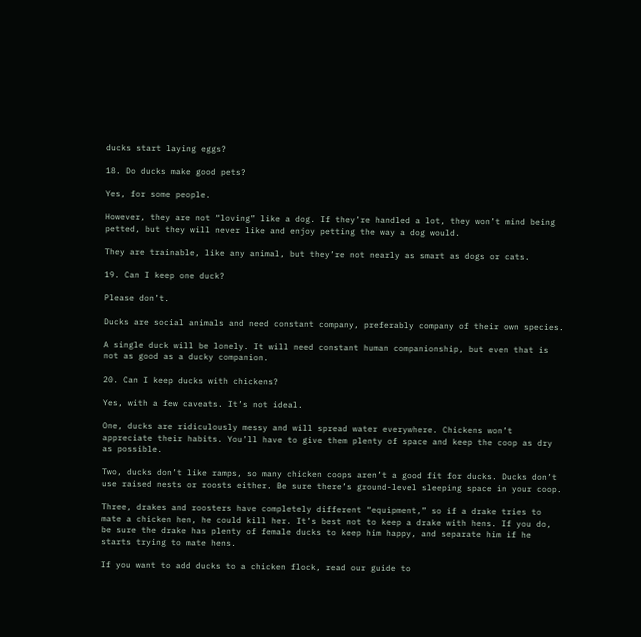ducks start laying eggs?

18. Do ducks make good pets?

Yes, for some people.

However, they are not “loving” like a dog. If they’re handled a lot, they won’t mind being petted, but they will never like and enjoy petting the way a dog would.

They are trainable, like any animal, but they’re not nearly as smart as dogs or cats.

19. Can I keep one duck?

Please don’t.

Ducks are social animals and need constant company, preferably company of their own species.

A single duck will be lonely. It will need constant human companionship, but even that is not as good as a ducky companion.

20. Can I keep ducks with chickens?

Yes, with a few caveats. It’s not ideal.

One, ducks are ridiculously messy and will spread water everywhere. Chickens won’t appreciate their habits. You’ll have to give them plenty of space and keep the coop as dry as possible.

Two, ducks don’t like ramps, so many chicken coops aren’t a good fit for ducks. Ducks don’t use raised nests or roosts either. Be sure there’s ground-level sleeping space in your coop.

Three, drakes and roosters have completely different “equipment,” so if a drake tries to mate a chicken hen, he could kill her. It’s best not to keep a drake with hens. If you do, be sure the drake has plenty of female ducks to keep him happy, and separate him if he starts trying to mate hens.

If you want to add ducks to a chicken flock, read our guide to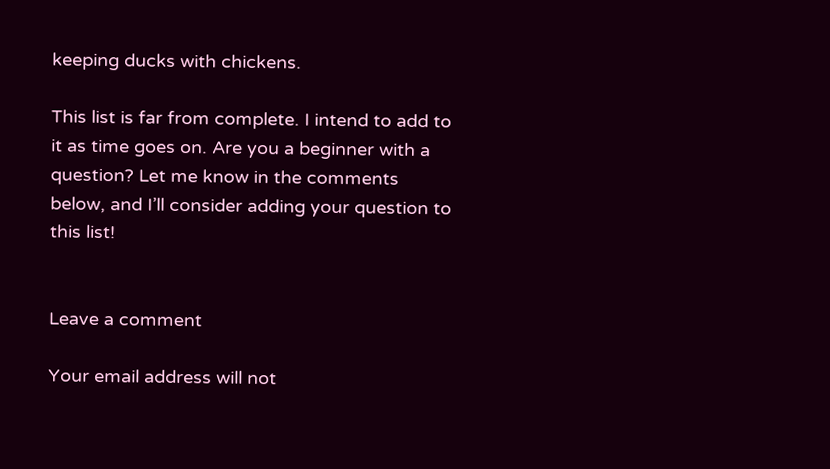keeping ducks with chickens.

This list is far from complete. I intend to add to it as time goes on. Are you a beginner with a question? Let me know in the comments below, and I’ll consider adding your question to this list!


Leave a comment

Your email address will not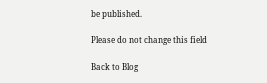be published.

Please do not change this field

Back to Blog